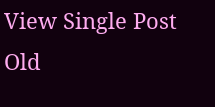View Single Post
Old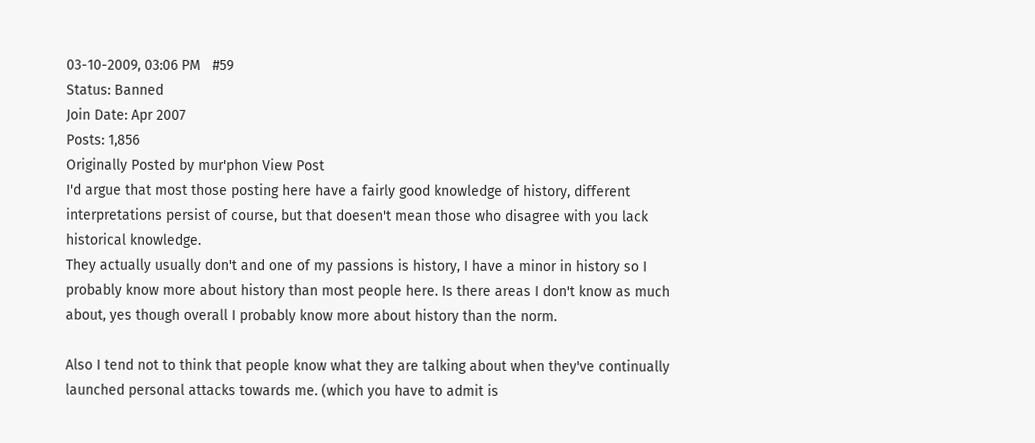03-10-2009, 03:06 PM   #59
Status: Banned
Join Date: Apr 2007
Posts: 1,856
Originally Posted by mur'phon View Post
I'd argue that most those posting here have a fairly good knowledge of history, different interpretations persist of course, but that doesen't mean those who disagree with you lack historical knowledge.
They actually usually don't and one of my passions is history, I have a minor in history so I probably know more about history than most people here. Is there areas I don't know as much about, yes though overall I probably know more about history than the norm.

Also I tend not to think that people know what they are talking about when they've continually launched personal attacks towards me. (which you have to admit is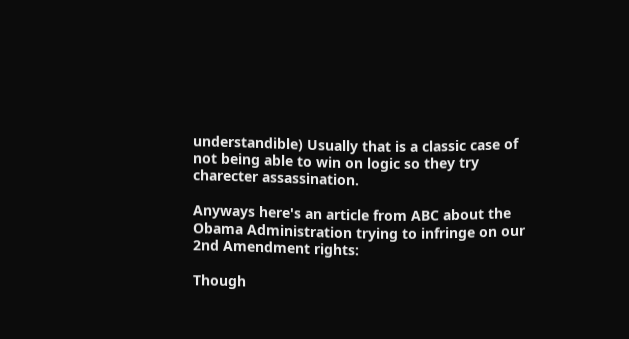understandible) Usually that is a classic case of not being able to win on logic so they try charecter assassination.

Anyways here's an article from ABC about the Obama Administration trying to infringe on our 2nd Amendment rights:

Though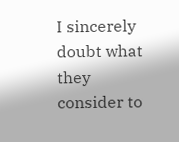I sincerely doubt what they consider to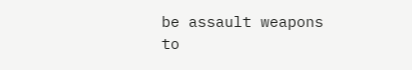be assault weapons to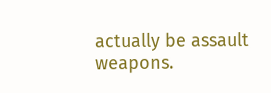actually be assault weapons.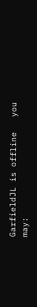GarfieldJL is offline   you may: